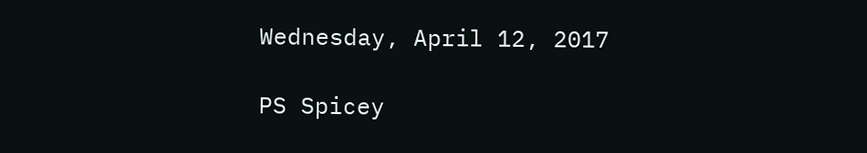Wednesday, April 12, 2017

PS Spicey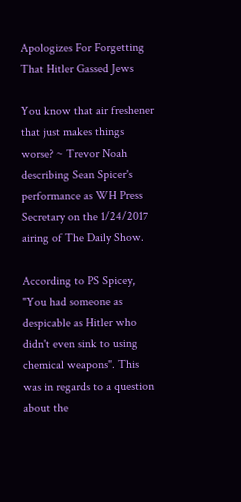Apologizes For Forgetting That Hitler Gassed Jews

You know that air freshener that just makes things worse? ~ Trevor Noah describing Sean Spicer's performance as WH Press Secretary on the 1/24/2017 airing of The Daily Show.

According to PS Spicey, "You had someone as despicable as Hitler who didn't even sink to using chemical weapons". This was in regards to a question about the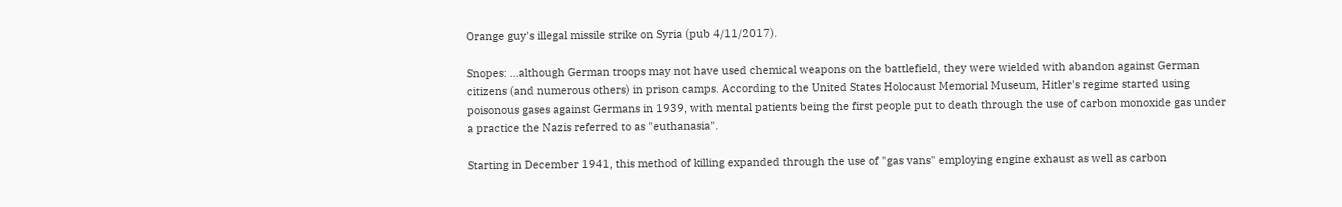Orange guy's illegal missile strike on Syria (pub 4/11/2017).

Snopes: ...although German troops may not have used chemical weapons on the battlefield, they were wielded with abandon against German citizens (and numerous others) in prison camps. According to the United States Holocaust Memorial Museum, Hitler's regime started using poisonous gases against Germans in 1939, with mental patients being the first people put to death through the use of carbon monoxide gas under a practice the Nazis referred to as "euthanasia".

Starting in December 1941, this method of killing expanded through the use of "gas vans" employing engine exhaust as well as carbon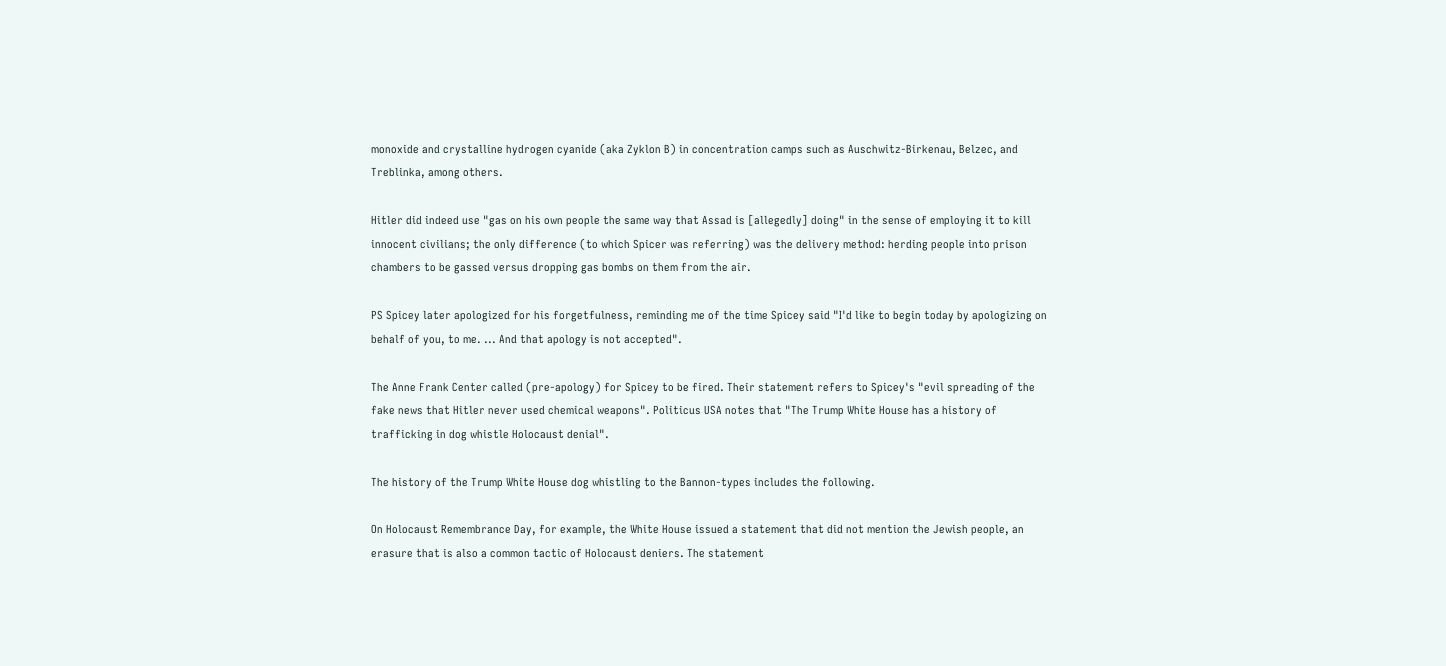monoxide and crystalline hydrogen cyanide (aka Zyklon B) in concentration camps such as Auschwitz-Birkenau, Belzec, and Treblinka, among others.

Hitler did indeed use "gas on his own people the same way that Assad is [allegedly] doing" in the sense of employing it to kill innocent civilians; the only difference (to which Spicer was referring) was the delivery method: herding people into prison chambers to be gassed versus dropping gas bombs on them from the air.

PS Spicey later apologized for his forgetfulness, reminding me of the time Spicey said "I'd like to begin today by apologizing on behalf of you, to me. ... And that apology is not accepted".

The Anne Frank Center called (pre-apology) for Spicey to be fired. Their statement refers to Spicey's "evil spreading of the fake news that Hitler never used chemical weapons". Politicus USA notes that "The Trump White House has a history of trafficking in dog whistle Holocaust denial".

The history of the Trump White House dog whistling to the Bannon-types includes the following.

On Holocaust Remembrance Day, for example, the White House issued a statement that did not mention the Jewish people, an erasure that is also a common tactic of Holocaust deniers. The statement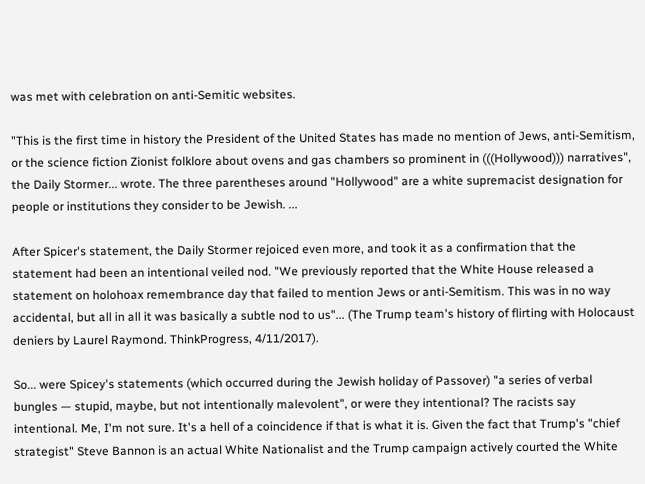was met with celebration on anti-Semitic websites.

"This is the first time in history the President of the United States has made no mention of Jews, anti-Semitism, or the science fiction Zionist folklore about ovens and gas chambers so prominent in (((Hollywood))) narratives", the Daily Stormer... wrote. The three parentheses around "Hollywood" are a white supremacist designation for people or institutions they consider to be Jewish. ...

After Spicer's statement, the Daily Stormer rejoiced even more, and took it as a confirmation that the statement had been an intentional veiled nod. "We previously reported that the White House released a statement on holohoax remembrance day that failed to mention Jews or anti-Semitism. This was in no way accidental, but all in all it was basically a subtle nod to us"... (The Trump team's history of flirting with Holocaust deniers by Laurel Raymond. ThinkProgress, 4/11/2017).

So... were Spicey's statements (which occurred during the Jewish holiday of Passover) "a series of verbal bungles — stupid, maybe, but not intentionally malevolent", or were they intentional? The racists say intentional. Me, I'm not sure. It's a hell of a coincidence if that is what it is. Given the fact that Trump's "chief strategist" Steve Bannon is an actual White Nationalist and the Trump campaign actively courted the White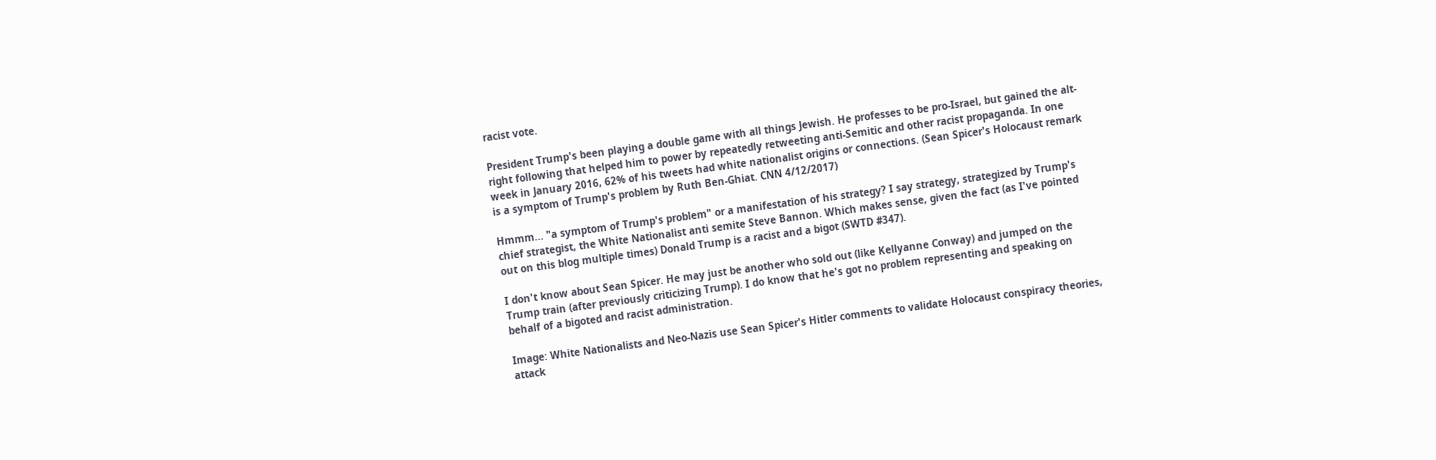racist vote.

President Trump's been playing a double game with all things Jewish. He professes to be pro-Israel, but gained the alt-right following that helped him to power by repeatedly retweeting anti-Semitic and other racist propaganda. In one week in January 2016, 62% of his tweets had white nationalist origins or connections. (Sean Spicer's Holocaust remark is a symptom of Trump's problem by Ruth Ben-Ghiat. CNN 4/12/2017)

Hmmm... "a symptom of Trump's problem" or a manifestation of his strategy? I say strategy, strategized by Trump's chief strategist, the White Nationalist anti semite Steve Bannon. Which makes sense, given the fact (as I've pointed out on this blog multiple times) Donald Trump is a racist and a bigot (SWTD #347).

I don't know about Sean Spicer. He may just be another who sold out (like Kellyanne Conway) and jumped on the Trump train (after previously criticizing Trump). I do know that he's got no problem representing and speaking on behalf of a bigoted and racist administration.

Image: White Nationalists and Neo-Nazis use Sean Spicer's Hitler comments to validate Holocaust conspiracy theories, attack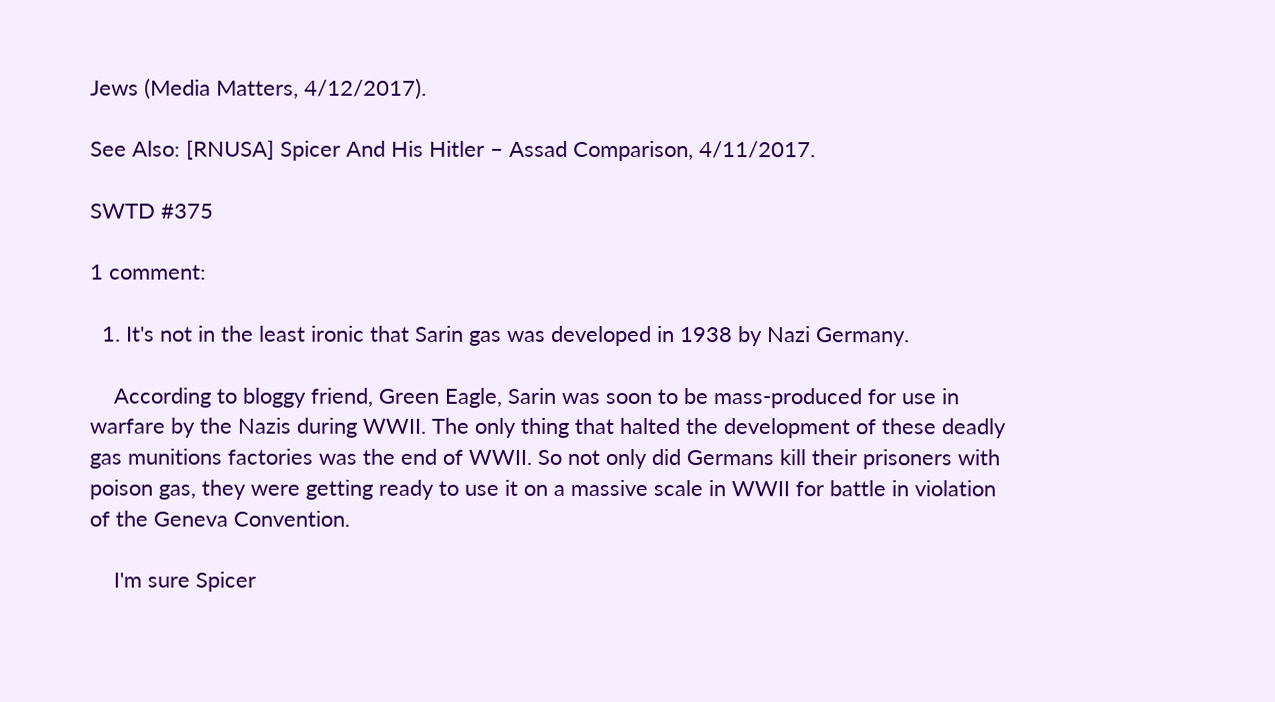Jews (Media Matters, 4/12/2017).

See Also: [RNUSA] Spicer And His Hitler – Assad Comparison, 4/11/2017.

SWTD #375

1 comment:

  1. It's not in the least ironic that Sarin gas was developed in 1938 by Nazi Germany.

    According to bloggy friend, Green Eagle, Sarin was soon to be mass-produced for use in warfare by the Nazis during WWII. The only thing that halted the development of these deadly gas munitions factories was the end of WWII. So not only did Germans kill their prisoners with poison gas, they were getting ready to use it on a massive scale in WWII for battle in violation of the Geneva Convention.

    I'm sure Spicer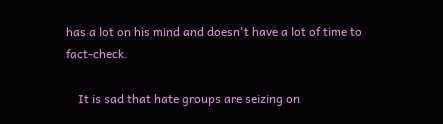has a lot on his mind and doesn't have a lot of time to fact-check.

    It is sad that hate groups are seizing on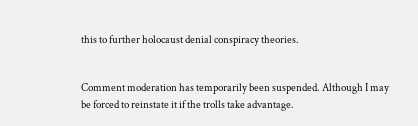this to further holocaust denial conspiracy theories.


Comment moderation has temporarily been suspended. Although I may be forced to reinstate it if the trolls take advantage.